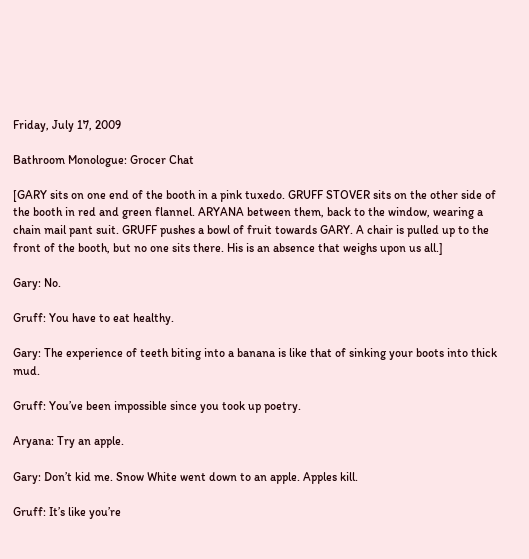Friday, July 17, 2009

Bathroom Monologue: Grocer Chat

[GARY sits on one end of the booth in a pink tuxedo. GRUFF STOVER sits on the other side of the booth in red and green flannel. ARYANA between them, back to the window, wearing a chain mail pant suit. GRUFF pushes a bowl of fruit towards GARY. A chair is pulled up to the front of the booth, but no one sits there. His is an absence that weighs upon us all.]

Gary: No.

Gruff: You have to eat healthy.

Gary: The experience of teeth biting into a banana is like that of sinking your boots into thick mud.

Gruff: You’ve been impossible since you took up poetry.

Aryana: Try an apple.

Gary: Don’t kid me. Snow White went down to an apple. Apples kill.

Gruff: It’s like you’re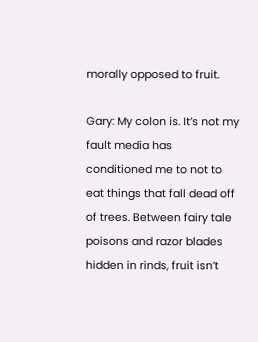morally opposed to fruit.

Gary: My colon is. It’s not my fault media has conditioned me to not to eat things that fall dead off of trees. Between fairy tale poisons and razor blades hidden in rinds, fruit isn’t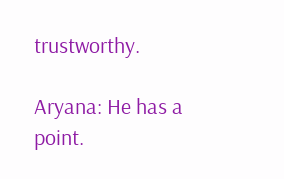trustworthy.

Aryana: He has a point.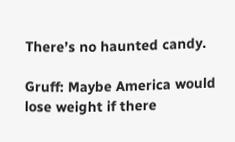There’s no haunted candy.

Gruff: Maybe America would lose weight if there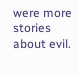were more stories about evil.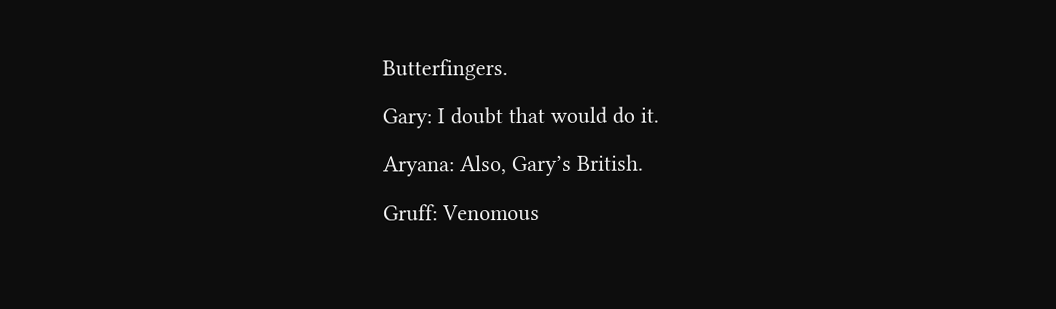Butterfingers.

Gary: I doubt that would do it.

Aryana: Also, Gary’s British.

Gruff: Venomous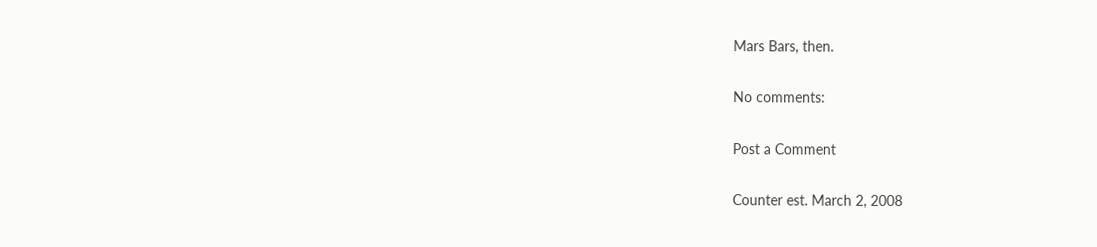Mars Bars, then.

No comments:

Post a Comment

Counter est. March 2, 2008